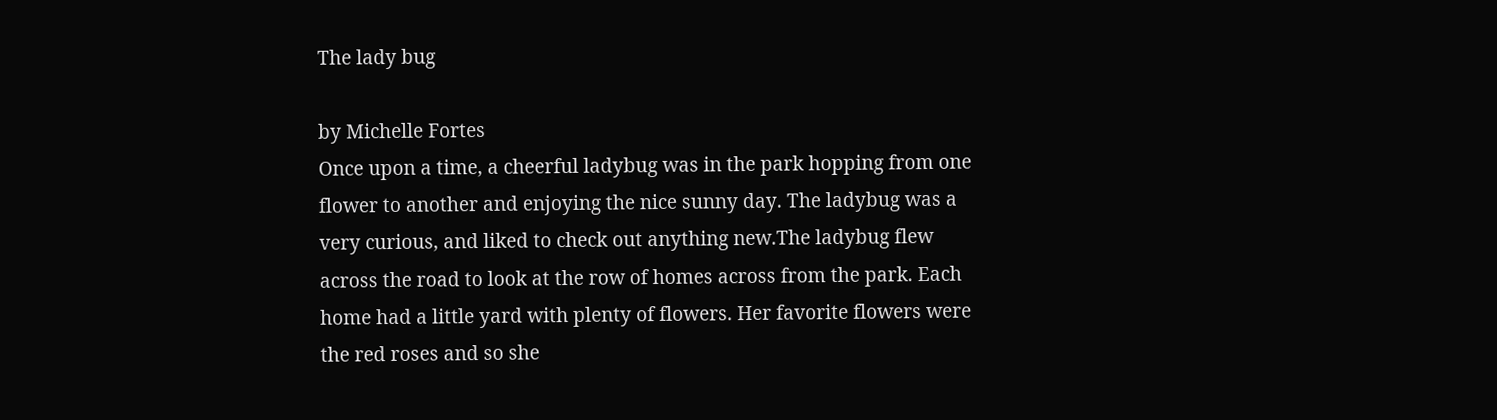The lady bug

by Michelle Fortes
Once upon a time, a cheerful ladybug was in the park hopping from one flower to another and enjoying the nice sunny day. The ladybug was a very curious, and liked to check out anything new.The ladybug flew across the road to look at the row of homes across from the park. Each home had a little yard with plenty of flowers. Her favorite flowers were the red roses and so she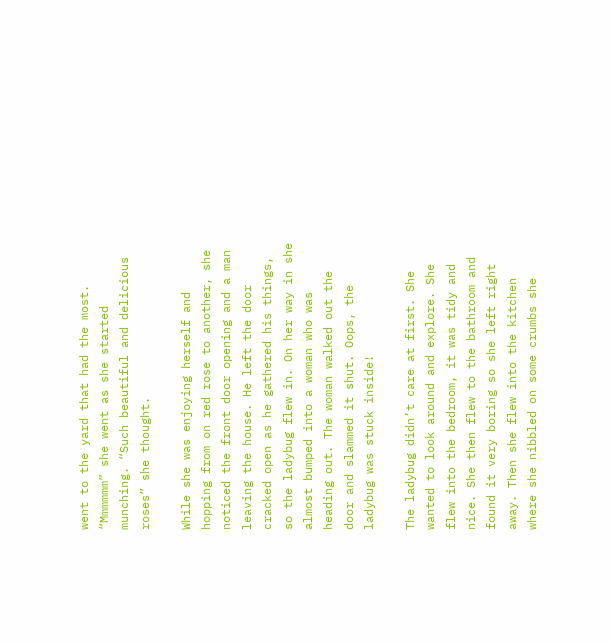went to the yard that had the most. “Mmmmmm” she went as she started munching. “Such beautiful and delicious roses” she thought.

While she was enjoying herself and hopping from on red rose to another, she noticed the front door opening and a man leaving the house. He left the door cracked open as he gathered his things, so the ladybug flew in. On her way in she almost bumped into a woman who was heading out. The woman walked out the door and slammed it shut. Oops, the ladybug was stuck inside!

The ladybug didn’t care at first. She wanted to look around and explore. She flew into the bedroom, it was tidy and nice. She then flew to the bathroom and found it very boring so she left right away. Then she flew into the kitchen where she nibbled on some crumbs she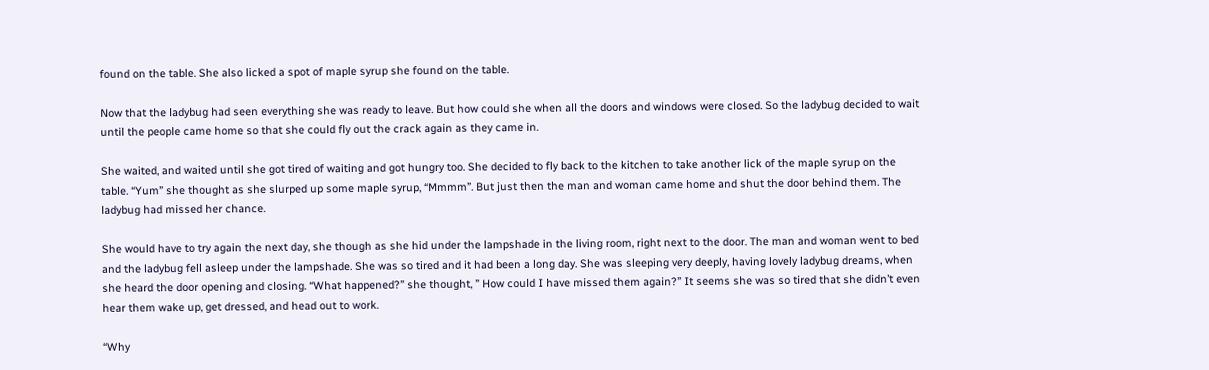found on the table. She also licked a spot of maple syrup she found on the table.

Now that the ladybug had seen everything she was ready to leave. But how could she when all the doors and windows were closed. So the ladybug decided to wait until the people came home so that she could fly out the crack again as they came in.

She waited, and waited until she got tired of waiting and got hungry too. She decided to fly back to the kitchen to take another lick of the maple syrup on the table. “Yum” she thought as she slurped up some maple syrup, “Mmmm”. But just then the man and woman came home and shut the door behind them. The ladybug had missed her chance.

She would have to try again the next day, she though as she hid under the lampshade in the living room, right next to the door. The man and woman went to bed and the ladybug fell asleep under the lampshade. She was so tired and it had been a long day. She was sleeping very deeply, having lovely ladybug dreams, when she heard the door opening and closing. “What happened?” she thought, ” How could I have missed them again?” It seems she was so tired that she didn’t even hear them wake up, get dressed, and head out to work.

“Why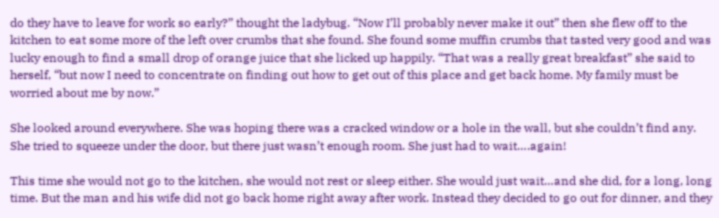do they have to leave for work so early?” thought the ladybug. “Now I’ll probably never make it out” then she flew off to the kitchen to eat some more of the left over crumbs that she found. She found some muffin crumbs that tasted very good and was lucky enough to find a small drop of orange juice that she licked up happily. “That was a really great breakfast” she said to herself, “but now I need to concentrate on finding out how to get out of this place and get back home. My family must be worried about me by now.”

She looked around everywhere. She was hoping there was a cracked window or a hole in the wall, but she couldn’t find any. She tried to squeeze under the door, but there just wasn’t enough room. She just had to wait….again!

This time she would not go to the kitchen, she would not rest or sleep either. She would just wait…and she did, for a long, long time. But the man and his wife did not go back home right away after work. Instead they decided to go out for dinner, and they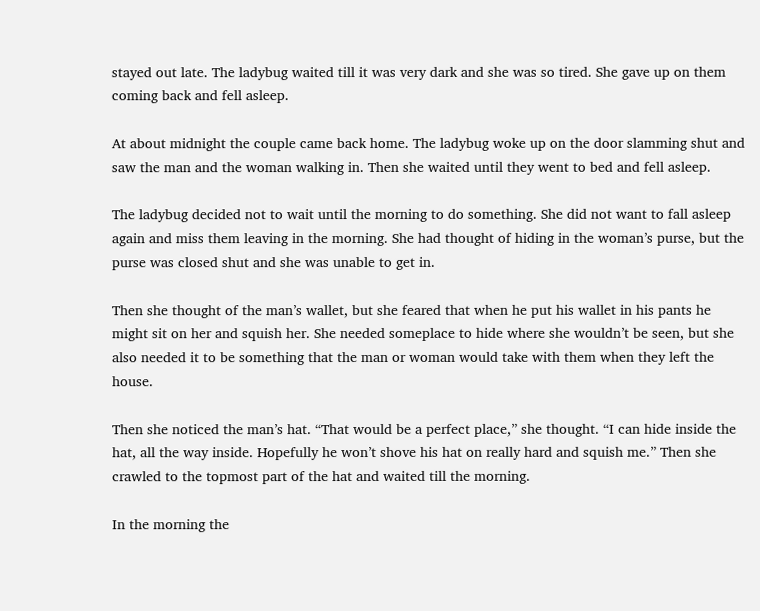stayed out late. The ladybug waited till it was very dark and she was so tired. She gave up on them coming back and fell asleep.

At about midnight the couple came back home. The ladybug woke up on the door slamming shut and saw the man and the woman walking in. Then she waited until they went to bed and fell asleep.

The ladybug decided not to wait until the morning to do something. She did not want to fall asleep again and miss them leaving in the morning. She had thought of hiding in the woman’s purse, but the purse was closed shut and she was unable to get in.

Then she thought of the man’s wallet, but she feared that when he put his wallet in his pants he might sit on her and squish her. She needed someplace to hide where she wouldn’t be seen, but she also needed it to be something that the man or woman would take with them when they left the house.

Then she noticed the man’s hat. “That would be a perfect place,” she thought. “I can hide inside the hat, all the way inside. Hopefully he won’t shove his hat on really hard and squish me.” Then she crawled to the topmost part of the hat and waited till the morning.

In the morning the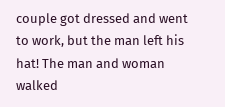couple got dressed and went to work, but the man left his hat! The man and woman walked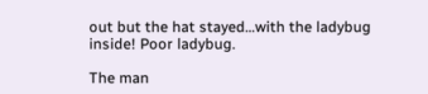out but the hat stayed…with the ladybug inside! Poor ladybug.

The man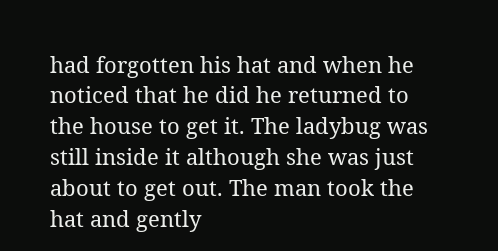had forgotten his hat and when he noticed that he did he returned to the house to get it. The ladybug was still inside it although she was just about to get out. The man took the hat and gently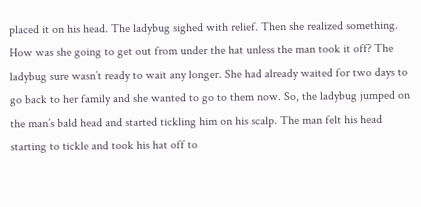placed it on his head. The ladybug sighed with relief. Then she realized something. How was she going to get out from under the hat unless the man took it off? The ladybug sure wasn’t ready to wait any longer. She had already waited for two days to go back to her family and she wanted to go to them now. So, the ladybug jumped on the man’s bald head and started tickling him on his scalp. The man felt his head starting to tickle and took his hat off to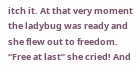itch it. At that very moment the ladybug was ready and she flew out to freedom. “Free at last” she cried! And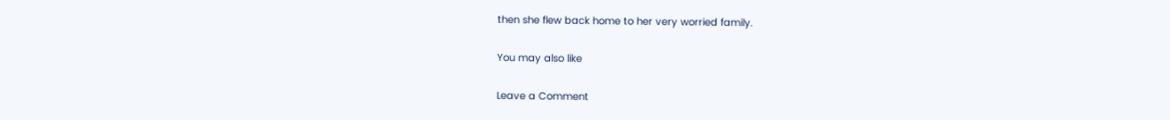then she flew back home to her very worried family.

You may also like

Leave a Comment